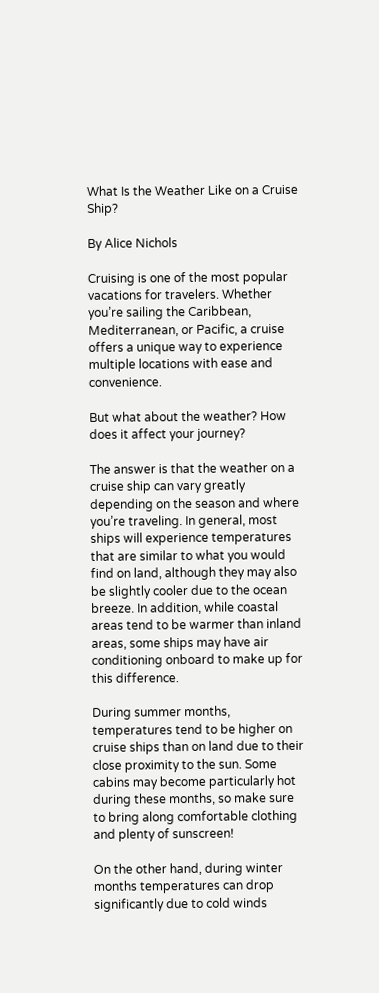What Is the Weather Like on a Cruise Ship?

By Alice Nichols

Cruising is one of the most popular vacations for travelers. Whether you’re sailing the Caribbean, Mediterranean, or Pacific, a cruise offers a unique way to experience multiple locations with ease and convenience.

But what about the weather? How does it affect your journey?

The answer is that the weather on a cruise ship can vary greatly depending on the season and where you’re traveling. In general, most ships will experience temperatures that are similar to what you would find on land, although they may also be slightly cooler due to the ocean breeze. In addition, while coastal areas tend to be warmer than inland areas, some ships may have air conditioning onboard to make up for this difference.

During summer months, temperatures tend to be higher on cruise ships than on land due to their close proximity to the sun. Some cabins may become particularly hot during these months, so make sure to bring along comfortable clothing and plenty of sunscreen!

On the other hand, during winter months temperatures can drop significantly due to cold winds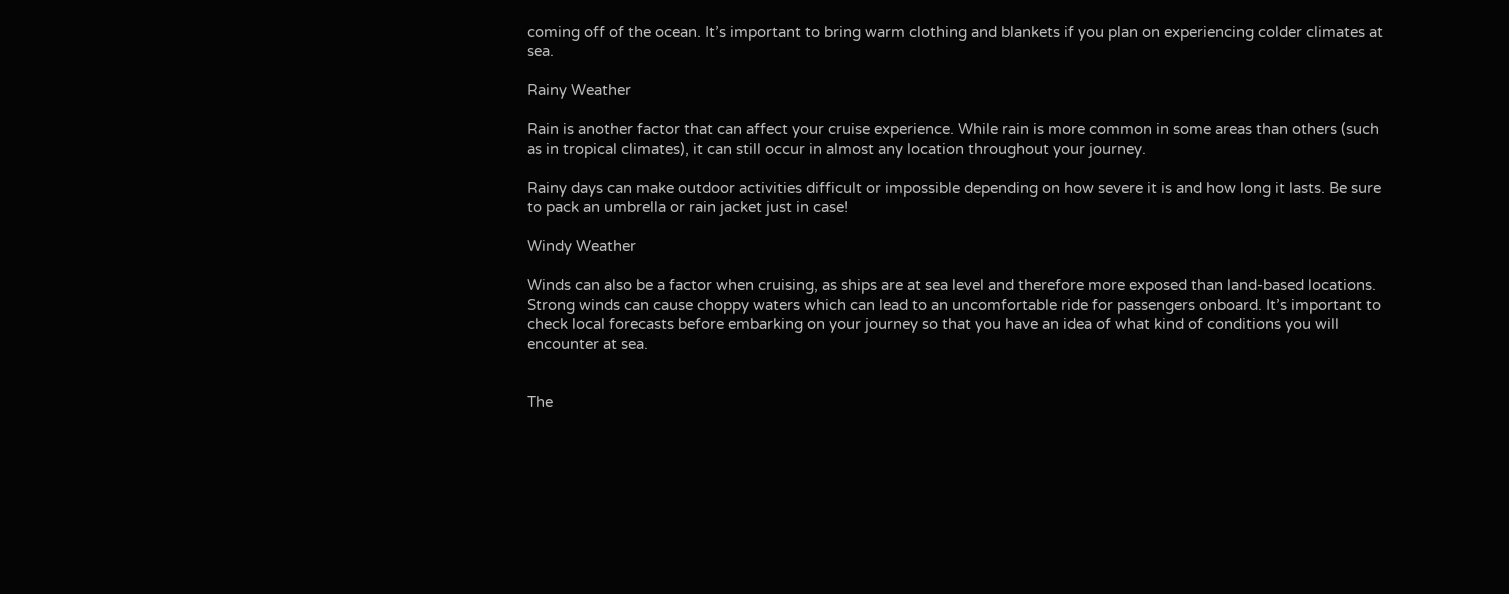coming off of the ocean. It’s important to bring warm clothing and blankets if you plan on experiencing colder climates at sea.

Rainy Weather

Rain is another factor that can affect your cruise experience. While rain is more common in some areas than others (such as in tropical climates), it can still occur in almost any location throughout your journey.

Rainy days can make outdoor activities difficult or impossible depending on how severe it is and how long it lasts. Be sure to pack an umbrella or rain jacket just in case!

Windy Weather

Winds can also be a factor when cruising, as ships are at sea level and therefore more exposed than land-based locations. Strong winds can cause choppy waters which can lead to an uncomfortable ride for passengers onboard. It’s important to check local forecasts before embarking on your journey so that you have an idea of what kind of conditions you will encounter at sea.


The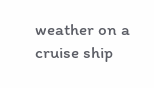weather on a cruise ship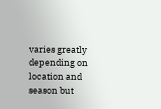varies greatly depending on location and season but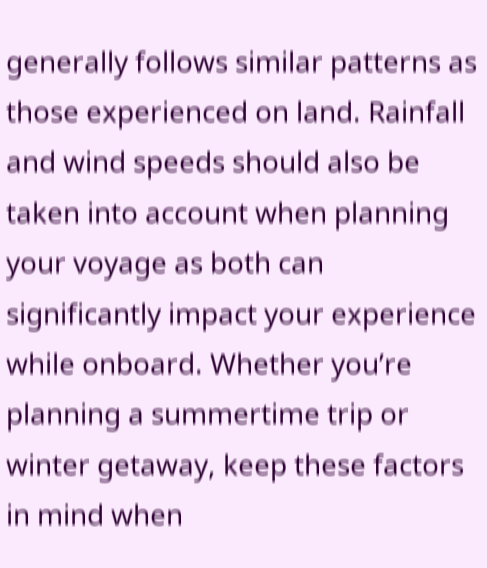generally follows similar patterns as those experienced on land. Rainfall and wind speeds should also be taken into account when planning your voyage as both can significantly impact your experience while onboard. Whether you’re planning a summertime trip or winter getaway, keep these factors in mind when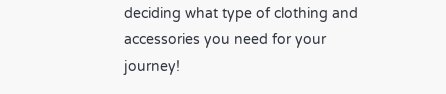deciding what type of clothing and accessories you need for your journey!